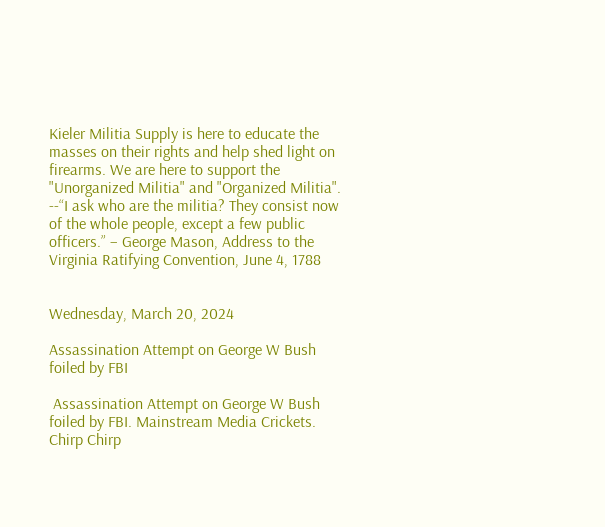Kieler Militia Supply is here to educate the masses on their rights and help shed light on firearms. We are here to support the "Unorganized Militia" and "Organized Militia". --“I ask who are the militia? They consist now of the whole people, except a few public officers.” – George Mason, Address to the Virginia Ratifying Convention, June 4, 1788


Wednesday, March 20, 2024

Assassination Attempt on George W Bush foiled by FBI

 Assassination Attempt on George W Bush foiled by FBI. Mainstream Media Crickets. Chirp Chirp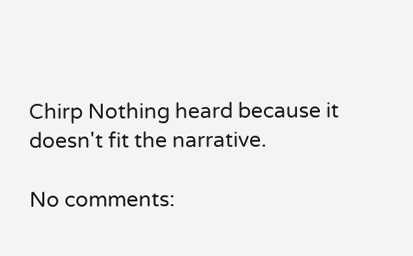Chirp Nothing heard because it doesn't fit the narrative.

No comments: